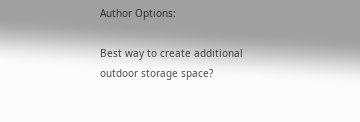Author Options:

Best way to create additional outdoor storage space?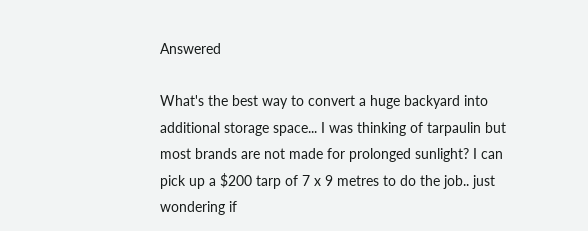Answered

What's the best way to convert a huge backyard into additional storage space... I was thinking of tarpaulin but most brands are not made for prolonged sunlight? I can pick up a $200 tarp of 7 x 9 metres to do the job.. just wondering if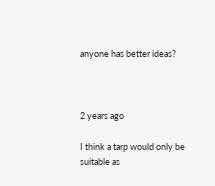anyone has better ideas?



2 years ago

I think a tarp would only be suitable as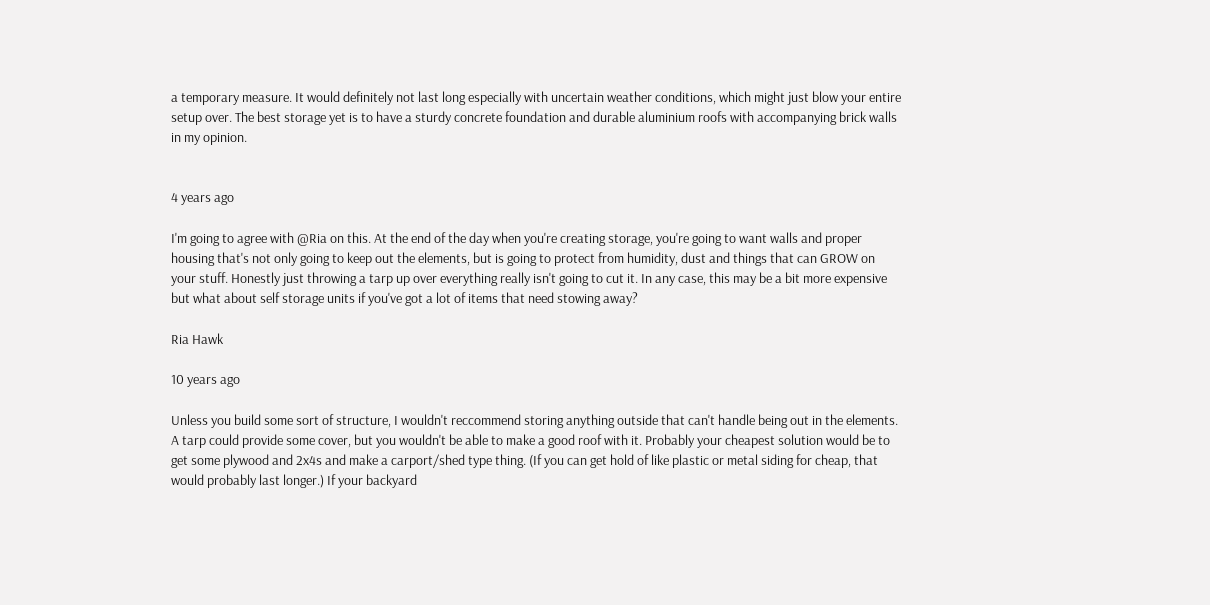a temporary measure. It would definitely not last long especially with uncertain weather conditions, which might just blow your entire setup over. The best storage yet is to have a sturdy concrete foundation and durable aluminium roofs with accompanying brick walls in my opinion.


4 years ago

I'm going to agree with @Ria on this. At the end of the day when you're creating storage, you're going to want walls and proper housing that's not only going to keep out the elements, but is going to protect from humidity, dust and things that can GROW on your stuff. Honestly just throwing a tarp up over everything really isn't going to cut it. In any case, this may be a bit more expensive but what about self storage units if you've got a lot of items that need stowing away?

Ria Hawk

10 years ago

Unless you build some sort of structure, I wouldn't reccommend storing anything outside that can't handle being out in the elements. A tarp could provide some cover, but you wouldn't be able to make a good roof with it. Probably your cheapest solution would be to get some plywood and 2x4s and make a carport/shed type thing. (If you can get hold of like plastic or metal siding for cheap, that would probably last longer.) If your backyard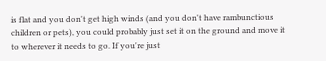is flat and you don't get high winds (and you don't have rambunctious children or pets), you could probably just set it on the ground and move it to wherever it needs to go. If you're just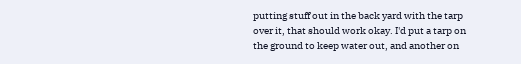putting stuff out in the back yard with the tarp over it, that should work okay. I'd put a tarp on the ground to keep water out, and another on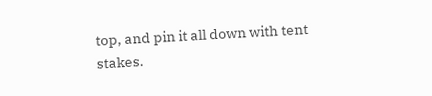top, and pin it all down with tent stakes.